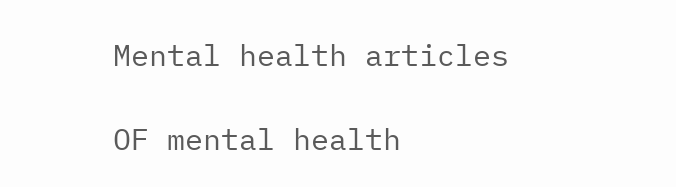Mental health articles

OF mental health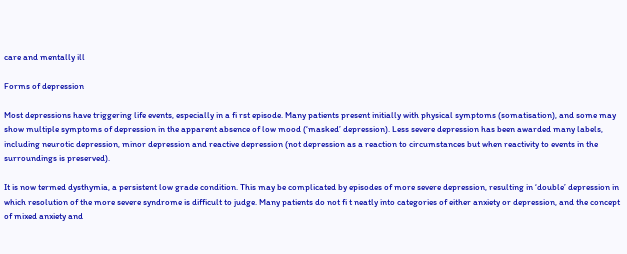care and mentally ill

Forms of depression

Most depressions have triggering life events, especially in a fi rst episode. Many patients present initially with physical symptoms (somatisation), and some may show multiple symptoms of depression in the apparent absence of low mood (‘masked’ depression). Less severe depression has been awarded many labels, including neurotic depression, minor depression and reactive depression (not depression as a reaction to circumstances but when reactivity to events in the surroundings is preserved).

It is now termed dysthymia, a persistent low grade condition. This may be complicated by episodes of more severe depression, resulting in ‘double’ depression in which resolution of the more severe syndrome is difficult to judge. Many patients do not fi t neatly into categories of either anxiety or depression, and the concept of mixed anxiety and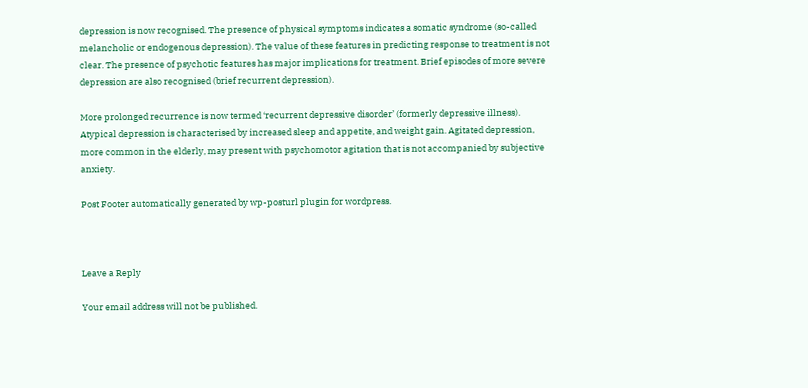depression is now recognised. The presence of physical symptoms indicates a somatic syndrome (so-called melancholic or endogenous depression). The value of these features in predicting response to treatment is not clear. The presence of psychotic features has major implications for treatment. Brief episodes of more severe depression are also recognised (brief recurrent depression).

More prolonged recurrence is now termed ‘recurrent depressive disorder’ (formerly depressive illness). Atypical depression is characterised by increased sleep and appetite, and weight gain. Agitated depression, more common in the elderly, may present with psychomotor agitation that is not accompanied by subjective anxiety.

Post Footer automatically generated by wp-posturl plugin for wordpress.



Leave a Reply

Your email address will not be published.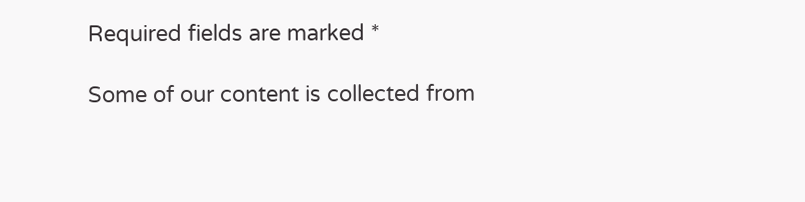Required fields are marked *

Some of our content is collected from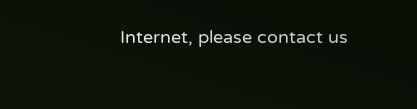Internet, please contact us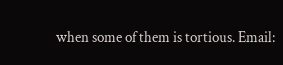when some of them is tortious. Email: